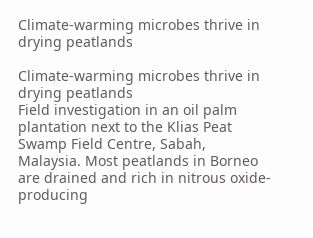Climate-warming microbes thrive in drying peatlands

Climate-warming microbes thrive in drying peatlands
Field investigation in an oil palm plantation next to the Klias Peat Swamp Field Centre, Sabah, Malaysia. Most peatlands in Borneo are drained and rich in nitrous oxide-producing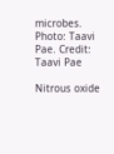microbes. Photo: Taavi Pae. Credit: Taavi Pae

Nitrous oxide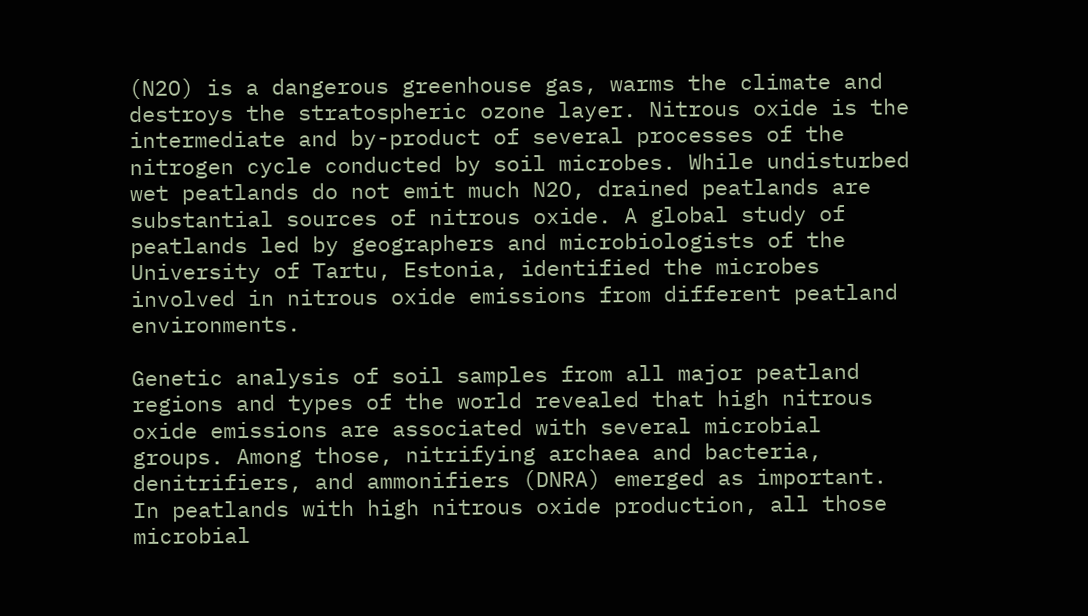(N2O) is a dangerous greenhouse gas, warms the climate and destroys the stratospheric ozone layer. Nitrous oxide is the intermediate and by-product of several processes of the nitrogen cycle conducted by soil microbes. While undisturbed wet peatlands do not emit much N2O, drained peatlands are substantial sources of nitrous oxide. A global study of peatlands led by geographers and microbiologists of the University of Tartu, Estonia, identified the microbes involved in nitrous oxide emissions from different peatland environments.

Genetic analysis of soil samples from all major peatland regions and types of the world revealed that high nitrous oxide emissions are associated with several microbial groups. Among those, nitrifying archaea and bacteria, denitrifiers, and ammonifiers (DNRA) emerged as important. In peatlands with high nitrous oxide production, all those microbial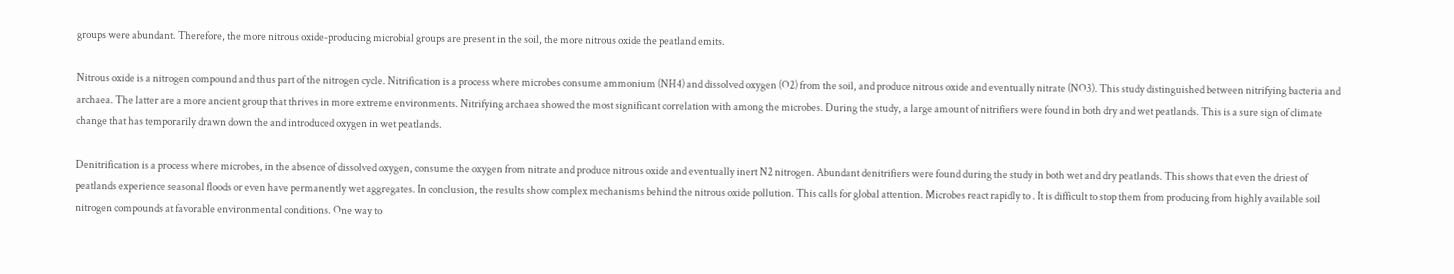groups were abundant. Therefore, the more nitrous oxide-producing microbial groups are present in the soil, the more nitrous oxide the peatland emits.

Nitrous oxide is a nitrogen compound and thus part of the nitrogen cycle. Nitrification is a process where microbes consume ammonium (NH4) and dissolved oxygen (O2) from the soil, and produce nitrous oxide and eventually nitrate (NO3). This study distinguished between nitrifying bacteria and archaea. The latter are a more ancient group that thrives in more extreme environments. Nitrifying archaea showed the most significant correlation with among the microbes. During the study, a large amount of nitrifiers were found in both dry and wet peatlands. This is a sure sign of climate change that has temporarily drawn down the and introduced oxygen in wet peatlands.

Denitrification is a process where microbes, in the absence of dissolved oxygen, consume the oxygen from nitrate and produce nitrous oxide and eventually inert N2 nitrogen. Abundant denitrifiers were found during the study in both wet and dry peatlands. This shows that even the driest of peatlands experience seasonal floods or even have permanently wet aggregates. In conclusion, the results show complex mechanisms behind the nitrous oxide pollution. This calls for global attention. Microbes react rapidly to . It is difficult to stop them from producing from highly available soil nitrogen compounds at favorable environmental conditions. One way to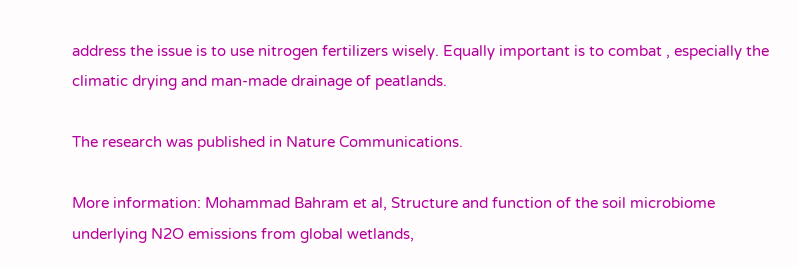address the issue is to use nitrogen fertilizers wisely. Equally important is to combat , especially the climatic drying and man-made drainage of peatlands.

The research was published in Nature Communications.

More information: Mohammad Bahram et al, Structure and function of the soil microbiome underlying N2O emissions from global wetlands,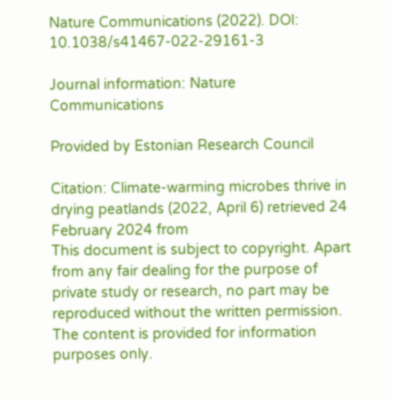Nature Communications (2022). DOI: 10.1038/s41467-022-29161-3

Journal information: Nature Communications

Provided by Estonian Research Council

Citation: Climate-warming microbes thrive in drying peatlands (2022, April 6) retrieved 24 February 2024 from
This document is subject to copyright. Apart from any fair dealing for the purpose of private study or research, no part may be reproduced without the written permission. The content is provided for information purposes only.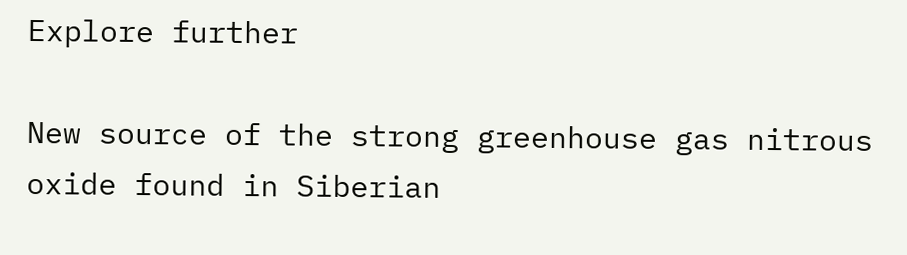Explore further

New source of the strong greenhouse gas nitrous oxide found in Siberian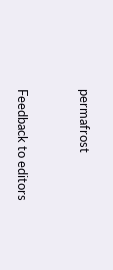permafrost


Feedback to editors